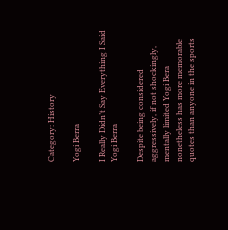Category: History

Yogi Berra

I Really Didn’t Say Everything I Said Yogi Berra

Despite being considered aggressively, if not shockingly, mentally limited Yogi Bera nonetheless has more memorable quotes than anyone in the sports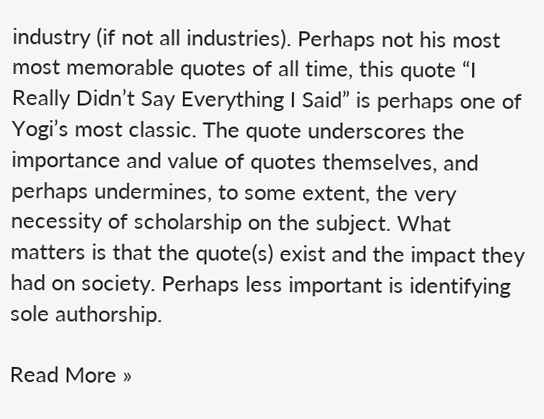industry (if not all industries). Perhaps not his most most memorable quotes of all time, this quote “I Really Didn’t Say Everything I Said” is perhaps one of Yogi’s most classic. The quote underscores the importance and value of quotes themselves, and perhaps undermines, to some extent, the very necessity of scholarship on the subject. What matters is that the quote(s) exist and the impact they had on society. Perhaps less important is identifying sole authorship.

Read More »